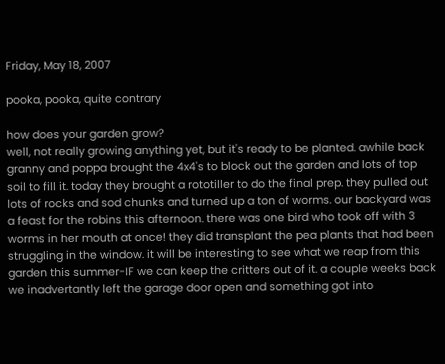Friday, May 18, 2007

pooka, pooka, quite contrary

how does your garden grow?
well, not really growing anything yet, but it's ready to be planted. awhile back granny and poppa brought the 4x4's to block out the garden and lots of top soil to fill it. today they brought a rototiller to do the final prep. they pulled out lots of rocks and sod chunks and turned up a ton of worms. our backyard was a feast for the robins this afternoon. there was one bird who took off with 3 worms in her mouth at once! they did transplant the pea plants that had been struggling in the window. it will be interesting to see what we reap from this garden this summer-IF we can keep the critters out of it. a couple weeks back we inadvertantly left the garage door open and something got into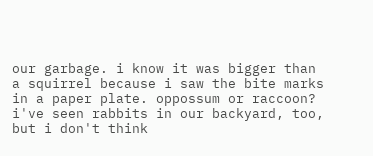our garbage. i know it was bigger than a squirrel because i saw the bite marks in a paper plate. oppossum or raccoon? i've seen rabbits in our backyard, too, but i don't think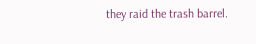they raid the trash barrel.